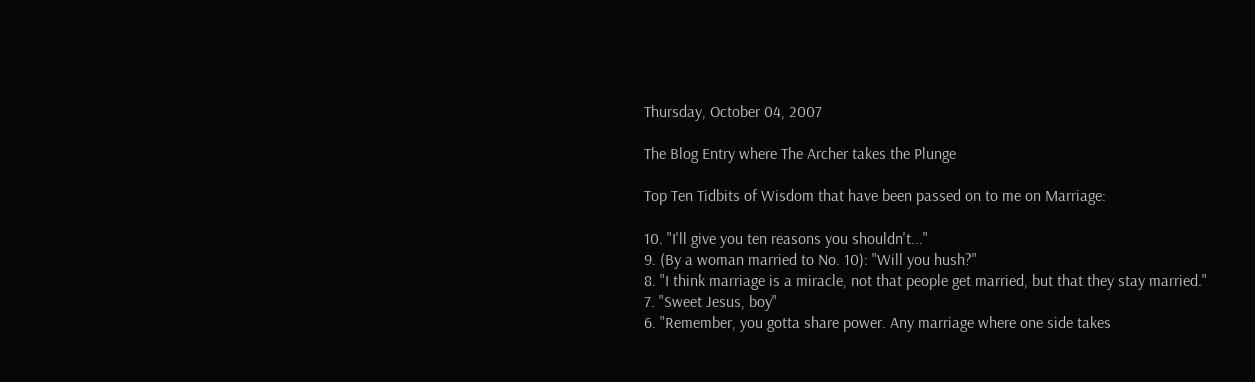Thursday, October 04, 2007

The Blog Entry where The Archer takes the Plunge

Top Ten Tidbits of Wisdom that have been passed on to me on Marriage:

10. "I'll give you ten reasons you shouldn't..."
9. (By a woman married to No. 10): "Will you hush?"
8. "I think marriage is a miracle, not that people get married, but that they stay married."
7. "Sweet Jesus, boy"
6. "Remember, you gotta share power. Any marriage where one side takes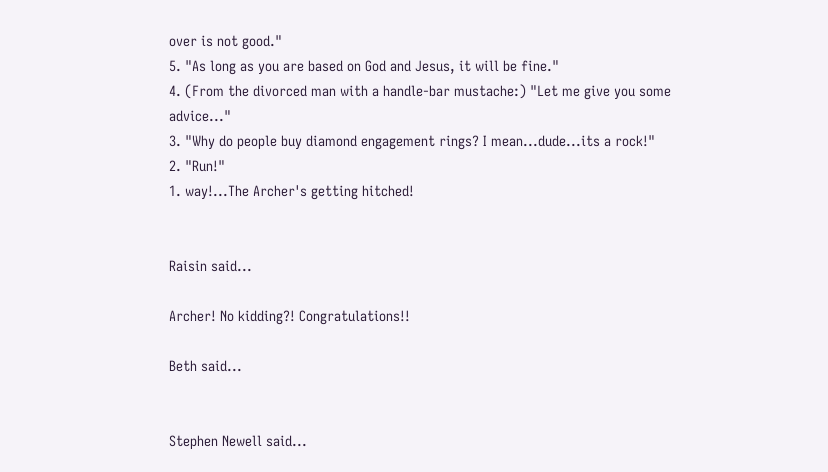over is not good."
5. "As long as you are based on God and Jesus, it will be fine."
4. (From the divorced man with a handle-bar mustache:) "Let me give you some advice..."
3. "Why do people buy diamond engagement rings? I mean...dude...its a rock!"
2. "Run!"
1. way!...The Archer's getting hitched!


Raisin said...

Archer! No kidding?! Congratulations!!

Beth said...


Stephen Newell said...